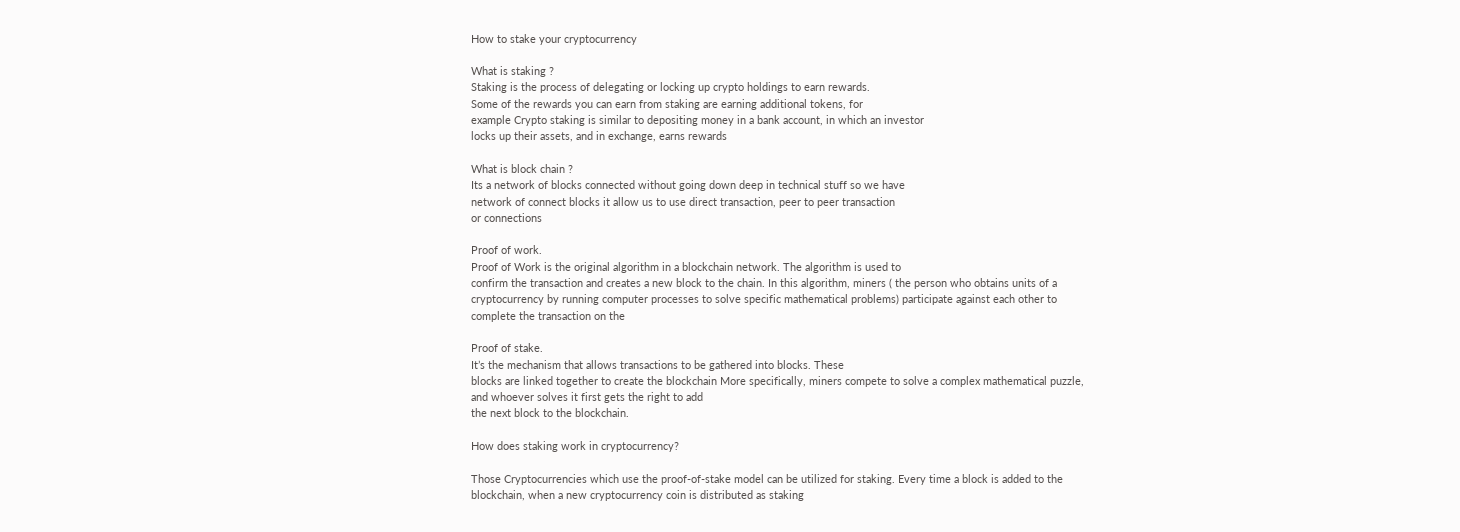How to stake your cryptocurrency

What is staking ?
Staking is the process of delegating or locking up crypto holdings to earn rewards.
Some of the rewards you can earn from staking are earning additional tokens, for
example Crypto staking is similar to depositing money in a bank account, in which an investor
locks up their assets, and in exchange, earns rewards

What is block chain ?
Its a network of blocks connected without going down deep in technical stuff so we have
network of connect blocks it allow us to use direct transaction, peer to peer transaction
or connections

Proof of work.
Proof of Work is the original algorithm in a blockchain network. The algorithm is used to
confirm the transaction and creates a new block to the chain. In this algorithm, miners ( the person who obtains units of a cryptocurrency by running computer processes to solve specific mathematical problems) participate against each other to complete the transaction on the

Proof of stake.
It’s the mechanism that allows transactions to be gathered into blocks. These
blocks are linked together to create the blockchain More specifically, miners compete to solve a complex mathematical puzzle, and whoever solves it first gets the right to add
the next block to the blockchain.

How does staking work in cryptocurrency?

Those Cryptocurrencies which use the proof-of-stake model can be utilized for staking. Every time a block is added to the blockchain, when a new cryptocurrency coin is distributed as staking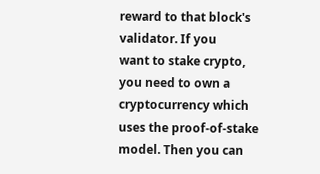reward to that block's validator. If you
want to stake crypto, you need to own a cryptocurrency which uses the proof-of-stake
model. Then you can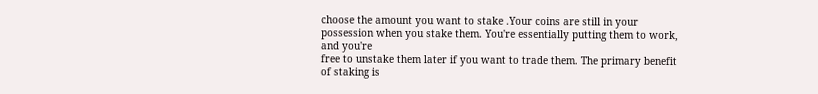choose the amount you want to stake .Your coins are still in your
possession when you stake them. You're essentially putting them to work, and you're
free to unstake them later if you want to trade them. The primary benefit of staking is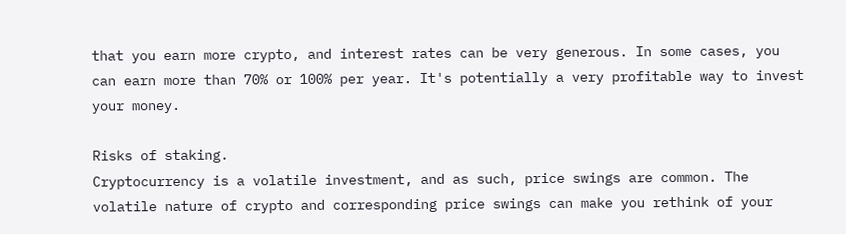that you earn more crypto, and interest rates can be very generous. In some cases, you
can earn more than 70% or 100% per year. It's potentially a very profitable way to invest
your money.

Risks of staking.
Cryptocurrency is a volatile investment, and as such, price swings are common. The
volatile nature of crypto and corresponding price swings can make you rethink of your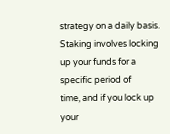strategy on a daily basis. Staking involves locking up your funds for a specific period of
time, and if you lock up your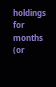holdings for months (or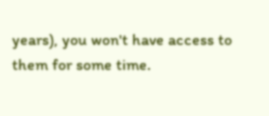years), you won't have access to
them for some time.